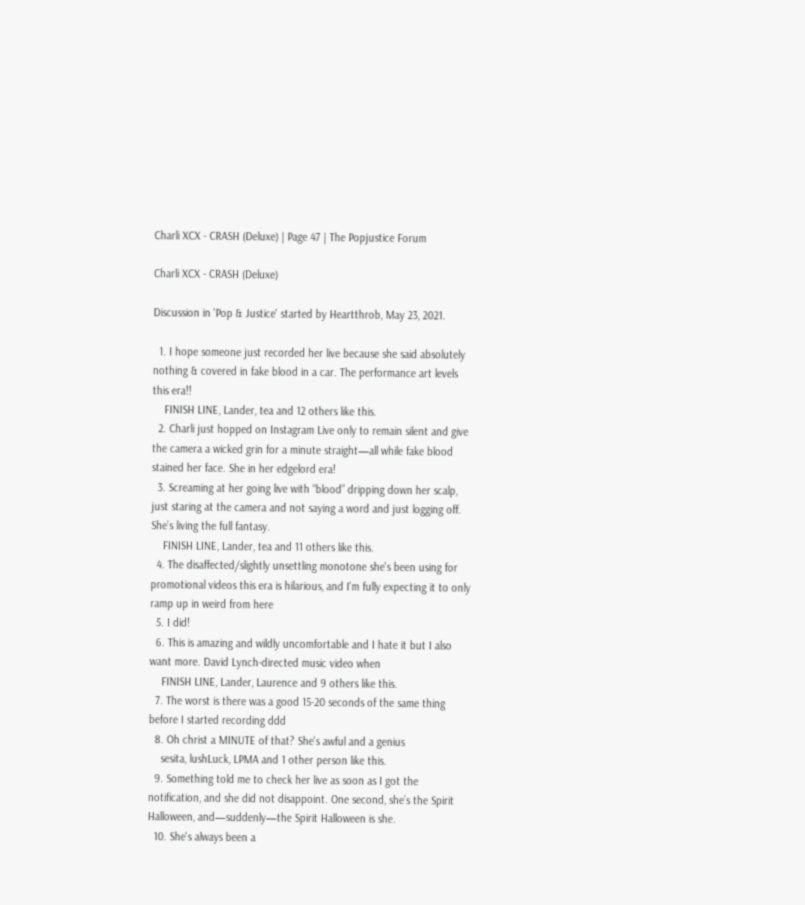Charli XCX - CRASH (Deluxe) | Page 47 | The Popjustice Forum

Charli XCX - CRASH (Deluxe)

Discussion in 'Pop & Justice' started by Heartthrob, May 23, 2021.

  1. I hope someone just recorded her live because she said absolutely nothing & covered in fake blood in a car. The performance art levels this era!!
    FINISH LINE, Lander, tea and 12 others like this.
  2. Charli just hopped on Instagram Live only to remain silent and give the camera a wicked grin for a minute straight—all while fake blood stained her face. She in her edgelord era!
  3. Screaming at her going live with “blood” dripping down her scalp, just staring at the camera and not saying a word and just logging off. She’s living the full fantasy.
    FINISH LINE, Lander, tea and 11 others like this.
  4. The disaffected/slightly unsettling monotone she's been using for promotional videos this era is hilarious, and I'm fully expecting it to only ramp up in weird from here
  5. I did!
  6. This is amazing and wildly uncomfortable and I hate it but I also want more. David Lynch-directed music video when
    FINISH LINE, Lander, Laurence and 9 others like this.
  7. The worst is there was a good 15-20 seconds of the same thing before I started recording ddd
  8. Oh christ a MINUTE of that? She's awful and a genius
    sesita, lushLuck, LPMA and 1 other person like this.
  9. Something told me to check her live as soon as I got the notification, and she did not disappoint. One second, she’s the Spirit Halloween, and—suddenly—the Spirit Halloween is she.
  10. She's always been a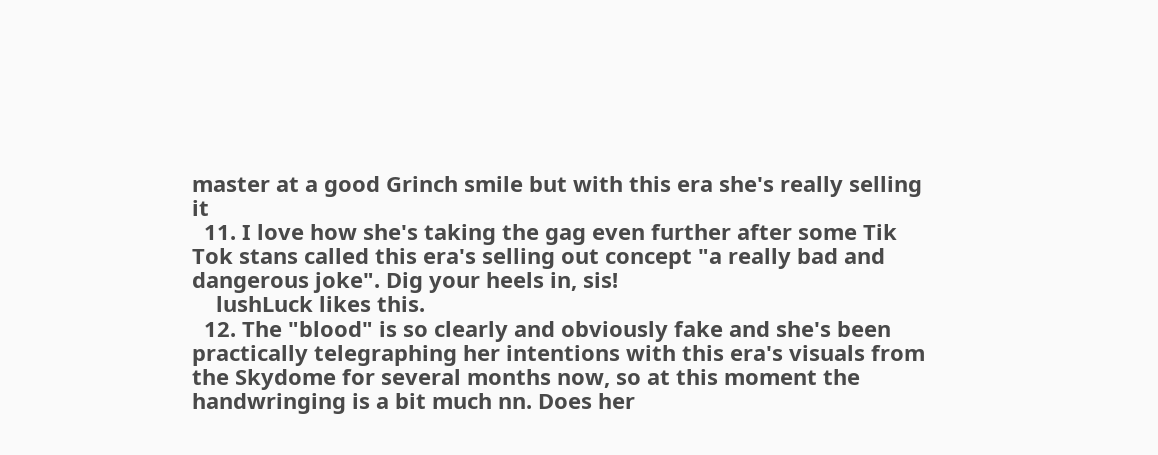master at a good Grinch smile but with this era she's really selling it
  11. I love how she's taking the gag even further after some Tik Tok stans called this era's selling out concept "a really bad and dangerous joke". Dig your heels in, sis!
    lushLuck likes this.
  12. The "blood" is so clearly and obviously fake and she's been practically telegraphing her intentions with this era's visuals from the Skydome for several months now, so at this moment the handwringing is a bit much nn. Does her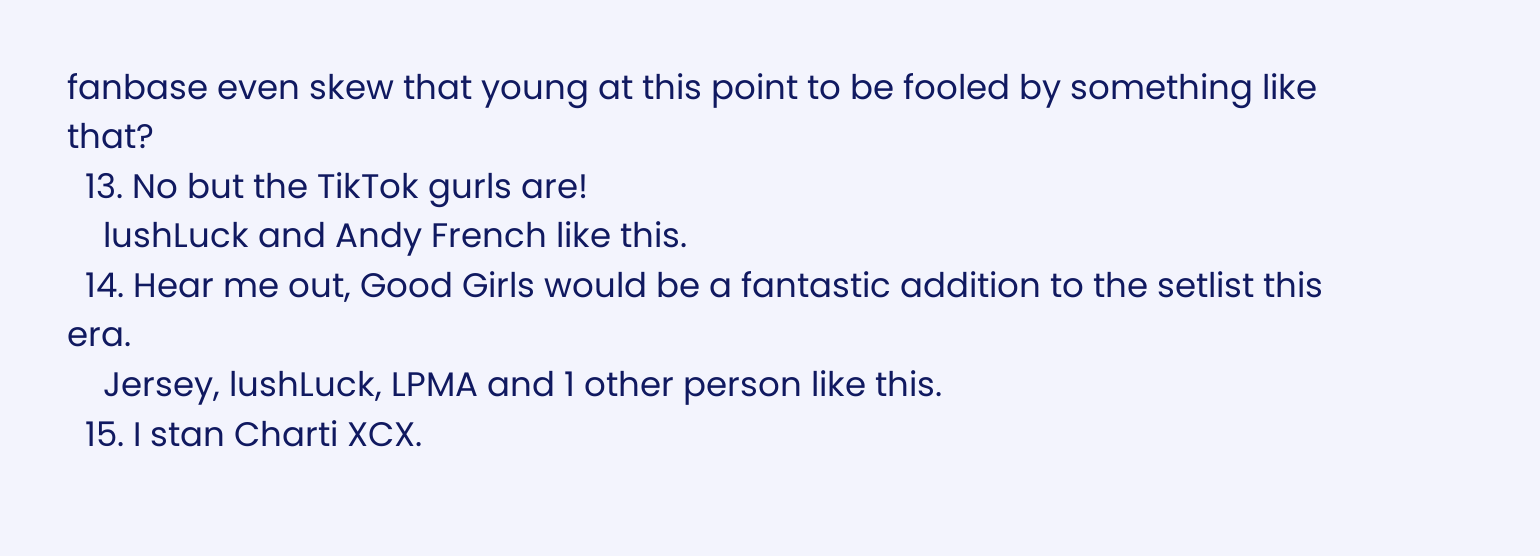fanbase even skew that young at this point to be fooled by something like that?
  13. No but the TikTok gurls are!
    lushLuck and Andy French like this.
  14. Hear me out, Good Girls would be a fantastic addition to the setlist this era.
    Jersey, lushLuck, LPMA and 1 other person like this.
  15. I stan Charti XCX.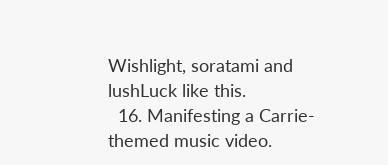Wishlight, soratami and lushLuck like this.
  16. Manifesting a Carrie-themed music video.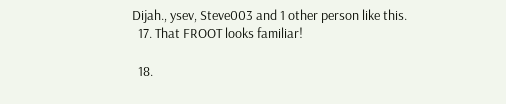Dijah., ysev, Steve003 and 1 other person like this.
  17. That FROOT looks familiar!

  18.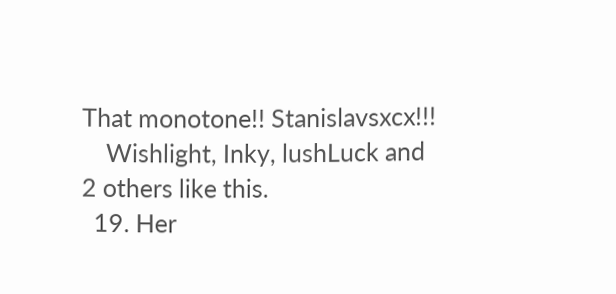That monotone!! Stanislavsxcx!!!
    Wishlight, Inky, lushLuck and 2 others like this.
  19. Her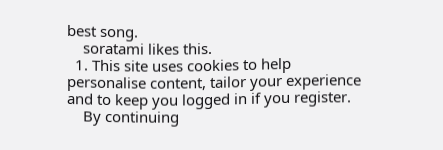best song.
    soratami likes this.
  1. This site uses cookies to help personalise content, tailor your experience and to keep you logged in if you register.
    By continuing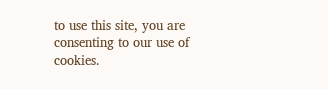to use this site, you are consenting to our use of cookies.